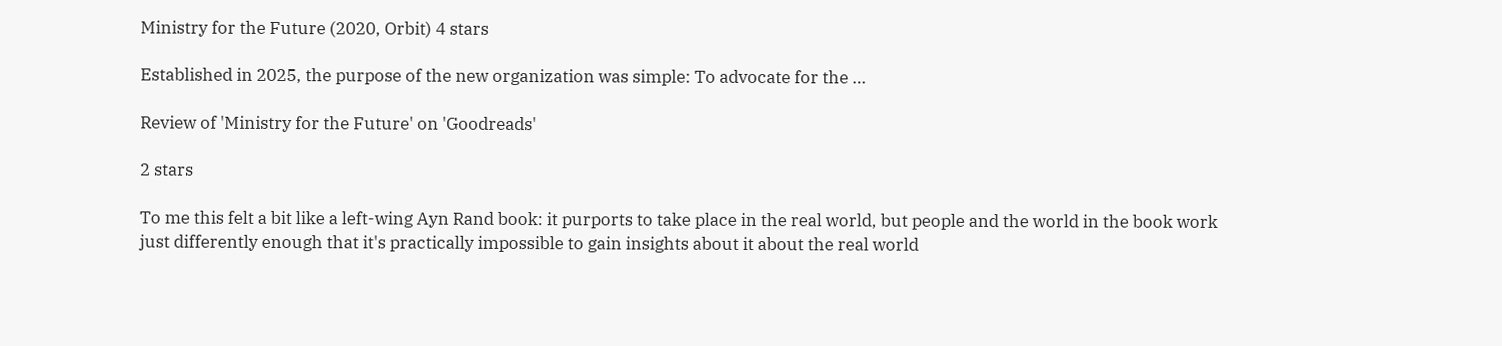Ministry for the Future (2020, Orbit) 4 stars

Established in 2025, the purpose of the new organization was simple: To advocate for the …

Review of 'Ministry for the Future' on 'Goodreads'

2 stars

To me this felt a bit like a left-wing Ayn Rand book: it purports to take place in the real world, but people and the world in the book work just differently enough that it's practically impossible to gain insights about it about the real world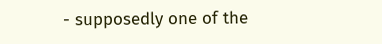- supposedly one of the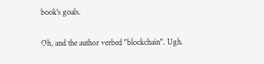book's goals.

Oh, and the author verbed "blockchain". Ugh.